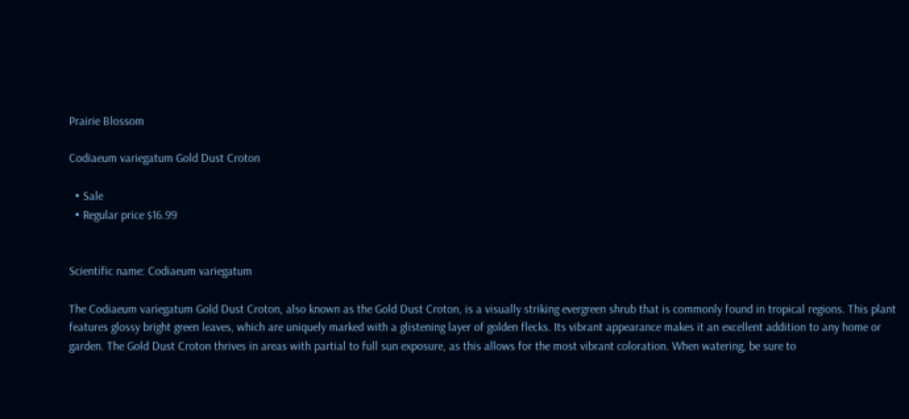Prairie Blossom

Codiaeum variegatum Gold Dust Croton

  • Sale
  • Regular price $16.99


Scientific name: Codiaeum variegatum

The Codiaeum variegatum Gold Dust Croton, also known as the Gold Dust Croton, is a visually striking evergreen shrub that is commonly found in tropical regions. This plant features glossy bright green leaves, which are uniquely marked with a glistening layer of golden flecks. Its vibrant appearance makes it an excellent addition to any home or garden. The Gold Dust Croton thrives in areas with partial to full sun exposure, as this allows for the most vibrant coloration. When watering, be sure to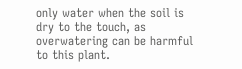only water when the soil is dry to the touch, as overwatering can be harmful to this plant.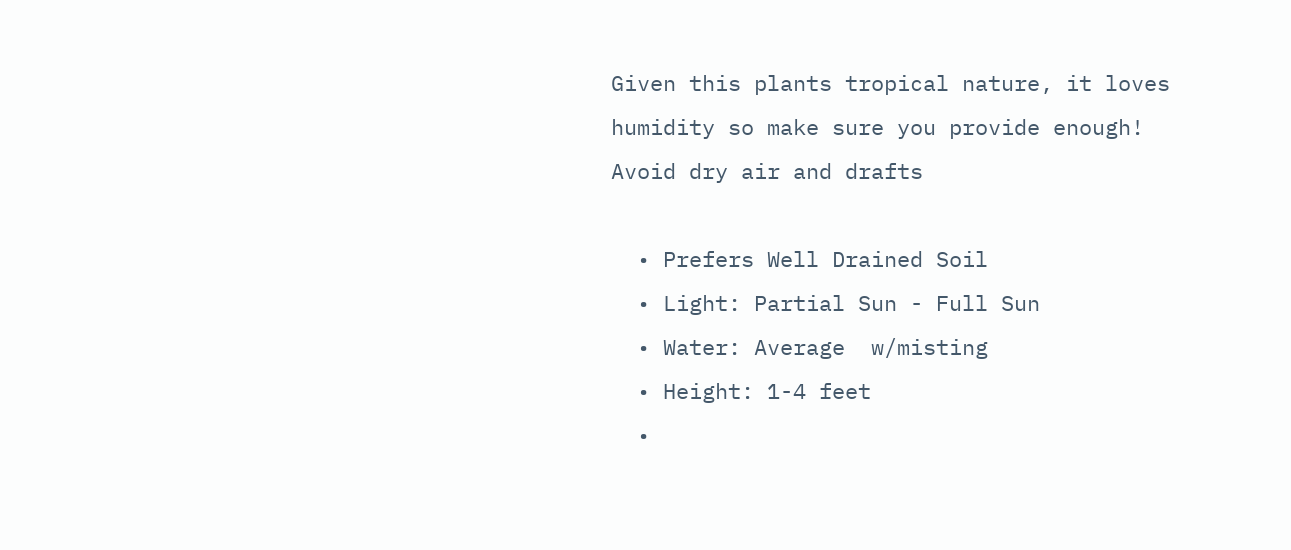Given this plants tropical nature, it loves humidity so make sure you provide enough! Avoid dry air and drafts

  • Prefers Well Drained Soil
  • Light: Partial Sun - Full Sun
  • Water: Average  w/misting
  • Height: 1-4 feet
  •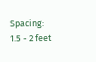Spacing: 1.5 - 2 feet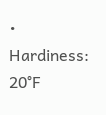• Hardiness: 20°F